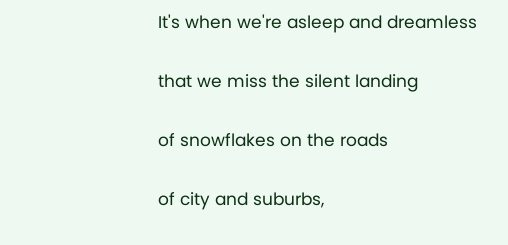It's when we're asleep and dreamless

that we miss the silent landing

of snowflakes on the roads

of city and suburbs,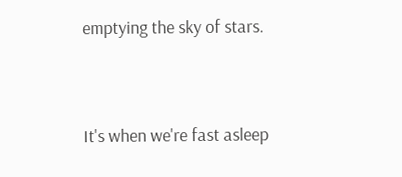emptying the sky of stars.


It's when we're fast asleep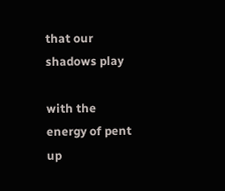that our shadows play

with the energy of pent up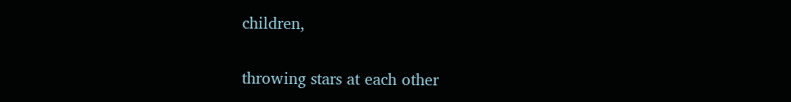children,

throwing stars at each other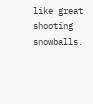like great shooting snowballs.